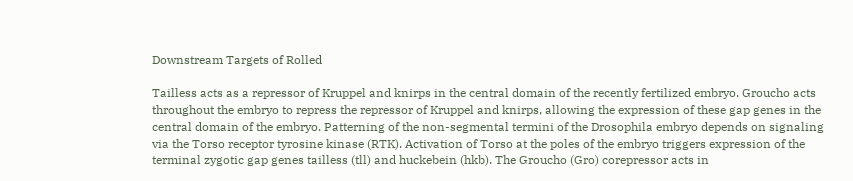Downstream Targets of Rolled

Tailless acts as a repressor of Kruppel and knirps in the central domain of the recently fertilized embryo. Groucho acts throughout the embryo to repress the repressor of Kruppel and knirps, allowing the expression of these gap genes in the central domain of the embryo. Patterning of the non-segmental termini of the Drosophila embryo depends on signaling via the Torso receptor tyrosine kinase (RTK). Activation of Torso at the poles of the embryo triggers expression of the terminal zygotic gap genes tailless (tll) and huckebein (hkb). The Groucho (Gro) corepressor acts in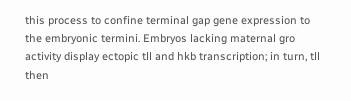this process to confine terminal gap gene expression to the embryonic termini. Embryos lacking maternal gro activity display ectopic tll and hkb transcription; in turn, tll then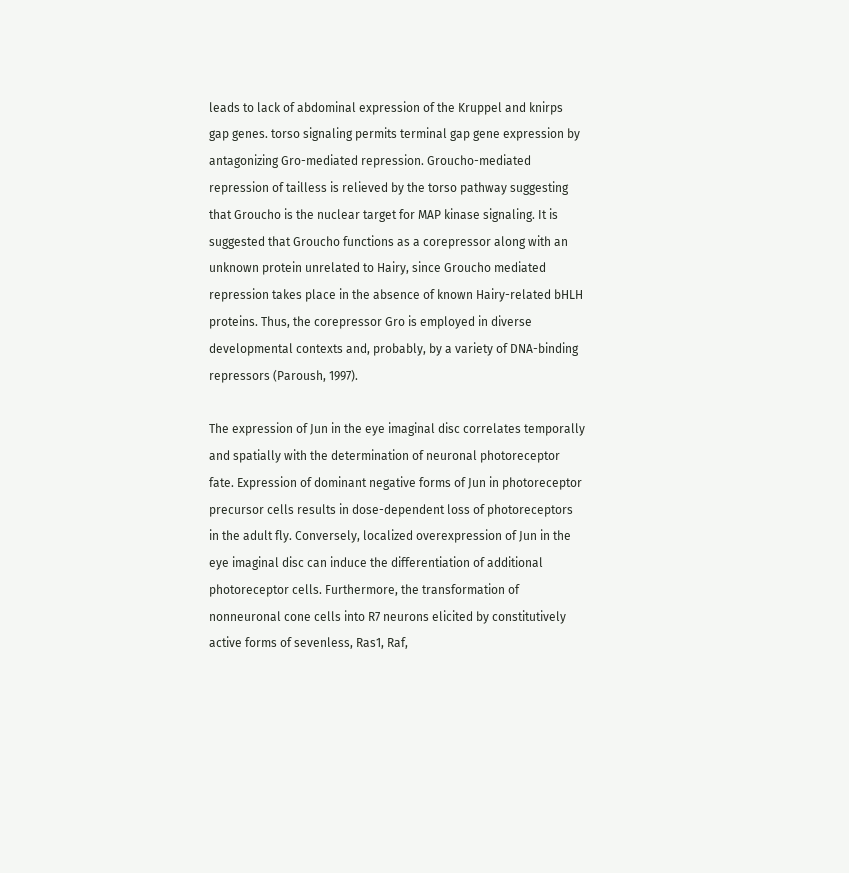leads to lack of abdominal expression of the Kruppel and knirps gap genes. torso signaling permits terminal gap gene expression by antagonizing Gro-mediated repression. Groucho-mediated repression of tailless is relieved by the torso pathway suggesting that Groucho is the nuclear target for MAP kinase signaling. It is suggested that Groucho functions as a corepressor along with an unknown protein unrelated to Hairy, since Groucho mediated repression takes place in the absence of known Hairy-related bHLH proteins. Thus, the corepressor Gro is employed in diverse developmental contexts and, probably, by a variety of DNA-binding repressors (Paroush, 1997).

The expression of Jun in the eye imaginal disc correlates temporally and spatially with the determination of neuronal photoreceptor fate. Expression of dominant negative forms of Jun in photoreceptor precursor cells results in dose-dependent loss of photoreceptors in the adult fly. Conversely, localized overexpression of Jun in the eye imaginal disc can induce the differentiation of additional photoreceptor cells. Furthermore, the transformation of nonneuronal cone cells into R7 neurons elicited by constitutively active forms of sevenless, Ras1, Raf,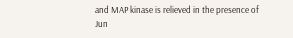and MAP kinase is relieved in the presence of Jun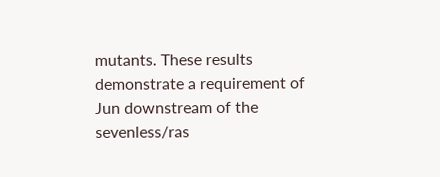mutants. These results demonstrate a requirement of Jun downstream of the sevenless/ras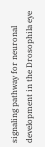signaling pathway for neuronal development in the Drosophila eye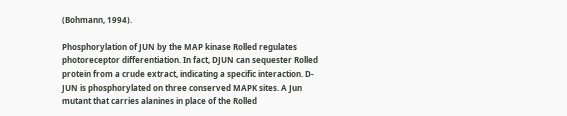(Bohmann, 1994).

Phosphorylation of JUN by the MAP kinase Rolled regulates photoreceptor differentiation. In fact, DJUN can sequester Rolled protein from a crude extract, indicating a specific interaction. D-JUN is phosphorylated on three conserved MAPK sites. A Jun mutant that carries alanines in place of the Rolled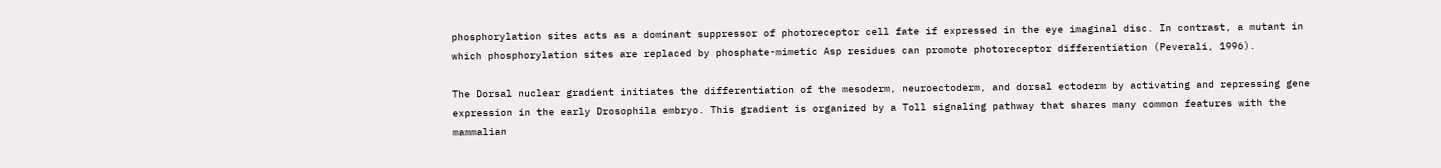phosphorylation sites acts as a dominant suppressor of photoreceptor cell fate if expressed in the eye imaginal disc. In contrast, a mutant in which phosphorylation sites are replaced by phosphate-mimetic Asp residues can promote photoreceptor differentiation (Peverali, 1996).

The Dorsal nuclear gradient initiates the differentiation of the mesoderm, neuroectoderm, and dorsal ectoderm by activating and repressing gene expression in the early Drosophila embryo. This gradient is organized by a Toll signaling pathway that shares many common features with the mammalian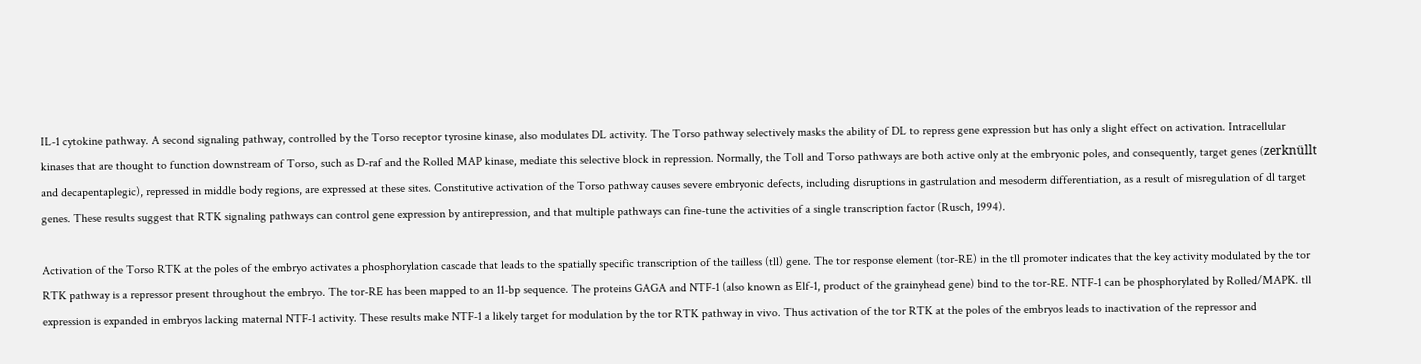IL-1 cytokine pathway. A second signaling pathway, controlled by the Torso receptor tyrosine kinase, also modulates DL activity. The Torso pathway selectively masks the ability of DL to repress gene expression but has only a slight effect on activation. Intracellular kinases that are thought to function downstream of Torso, such as D-raf and the Rolled MAP kinase, mediate this selective block in repression. Normally, the Toll and Torso pathways are both active only at the embryonic poles, and consequently, target genes (zerknüllt and decapentaplegic), repressed in middle body regions, are expressed at these sites. Constitutive activation of the Torso pathway causes severe embryonic defects, including disruptions in gastrulation and mesoderm differentiation, as a result of misregulation of dl target genes. These results suggest that RTK signaling pathways can control gene expression by antirepression, and that multiple pathways can fine-tune the activities of a single transcription factor (Rusch, 1994).

Activation of the Torso RTK at the poles of the embryo activates a phosphorylation cascade that leads to the spatially specific transcription of the tailless (tll) gene. The tor response element (tor-RE) in the tll promoter indicates that the key activity modulated by the tor RTK pathway is a repressor present throughout the embryo. The tor-RE has been mapped to an 11-bp sequence. The proteins GAGA and NTF-1 (also known as Elf-1, product of the grainyhead gene) bind to the tor-RE. NTF-1 can be phosphorylated by Rolled/MAPK. tll expression is expanded in embryos lacking maternal NTF-1 activity. These results make NTF-1 a likely target for modulation by the tor RTK pathway in vivo. Thus activation of the tor RTK at the poles of the embryos leads to inactivation of the repressor and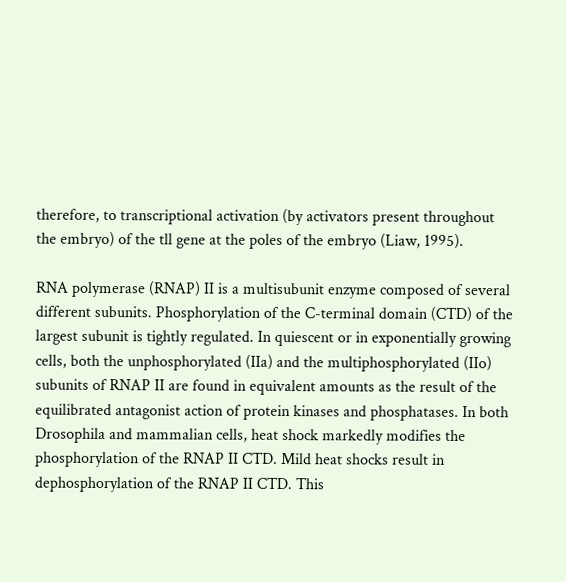therefore, to transcriptional activation (by activators present throughout the embryo) of the tll gene at the poles of the embryo (Liaw, 1995).

RNA polymerase (RNAP) II is a multisubunit enzyme composed of several different subunits. Phosphorylation of the C-terminal domain (CTD) of the largest subunit is tightly regulated. In quiescent or in exponentially growing cells, both the unphosphorylated (IIa) and the multiphosphorylated (IIo) subunits of RNAP II are found in equivalent amounts as the result of the equilibrated antagonist action of protein kinases and phosphatases. In both Drosophila and mammalian cells, heat shock markedly modifies the phosphorylation of the RNAP II CTD. Mild heat shocks result in dephosphorylation of the RNAP II CTD. This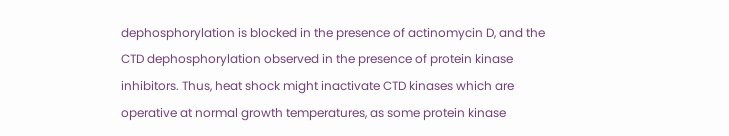dephosphorylation is blocked in the presence of actinomycin D, and the CTD dephosphorylation observed in the presence of protein kinase inhibitors. Thus, heat shock might inactivate CTD kinases which are operative at normal growth temperatures, as some protein kinase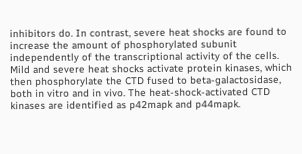inhibitors do. In contrast, severe heat shocks are found to increase the amount of phosphorylated subunit independently of the transcriptional activity of the cells. Mild and severe heat shocks activate protein kinases, which then phosphorylate the CTD fused to beta-galactosidase, both in vitro and in vivo. The heat-shock-activated CTD kinases are identified as p42mapk and p44mapk.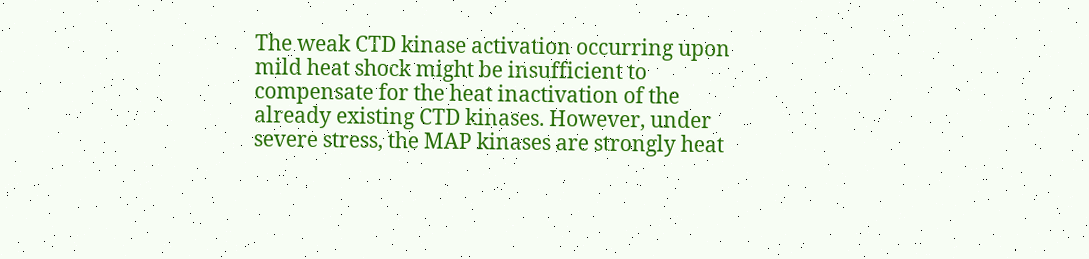The weak CTD kinase activation occurring upon mild heat shock might be insufficient to compensate for the heat inactivation of the already existing CTD kinases. However, under severe stress, the MAP kinases are strongly heat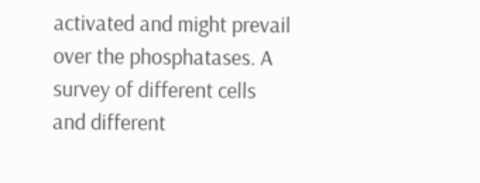activated and might prevail over the phosphatases. A survey of different cells and different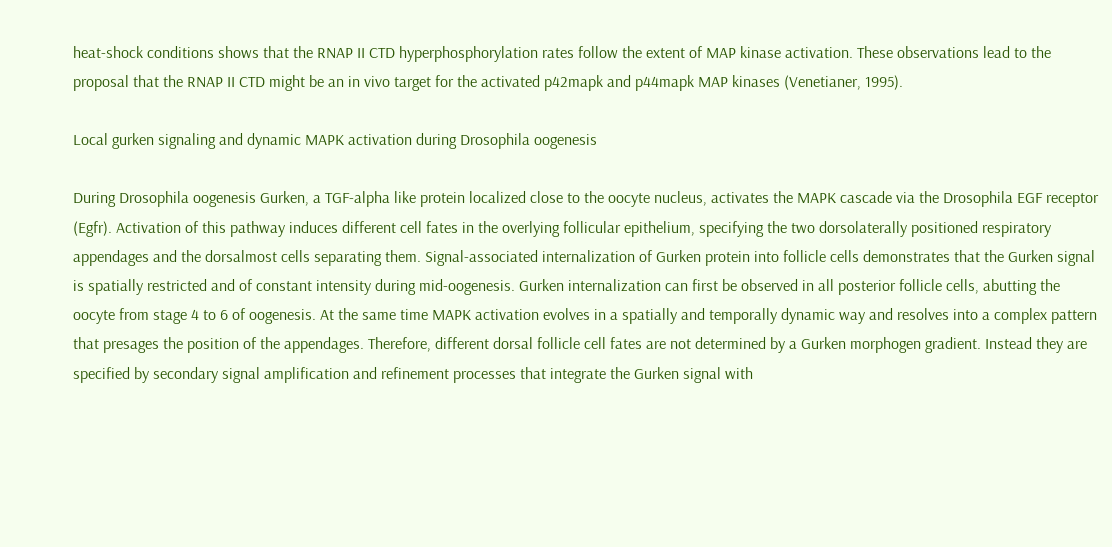heat-shock conditions shows that the RNAP II CTD hyperphosphorylation rates follow the extent of MAP kinase activation. These observations lead to the proposal that the RNAP II CTD might be an in vivo target for the activated p42mapk and p44mapk MAP kinases (Venetianer, 1995).

Local gurken signaling and dynamic MAPK activation during Drosophila oogenesis

During Drosophila oogenesis Gurken, a TGF-alpha like protein localized close to the oocyte nucleus, activates the MAPK cascade via the Drosophila EGF receptor (Egfr). Activation of this pathway induces different cell fates in the overlying follicular epithelium, specifying the two dorsolaterally positioned respiratory appendages and the dorsalmost cells separating them. Signal-associated internalization of Gurken protein into follicle cells demonstrates that the Gurken signal is spatially restricted and of constant intensity during mid-oogenesis. Gurken internalization can first be observed in all posterior follicle cells, abutting the oocyte from stage 4 to 6 of oogenesis. At the same time MAPK activation evolves in a spatially and temporally dynamic way and resolves into a complex pattern that presages the position of the appendages. Therefore, different dorsal follicle cell fates are not determined by a Gurken morphogen gradient. Instead they are specified by secondary signal amplification and refinement processes that integrate the Gurken signal with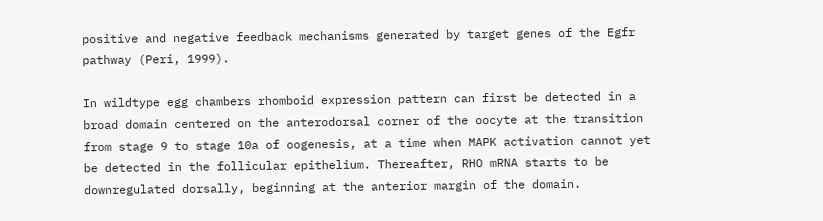positive and negative feedback mechanisms generated by target genes of the Egfr pathway (Peri, 1999).

In wildtype egg chambers rhomboid expression pattern can first be detected in a broad domain centered on the anterodorsal corner of the oocyte at the transition from stage 9 to stage 10a of oogenesis, at a time when MAPK activation cannot yet be detected in the follicular epithelium. Thereafter, RHO mRNA starts to be downregulated dorsally, beginning at the anterior margin of the domain.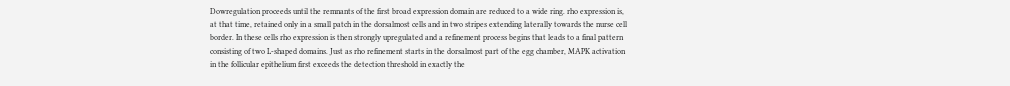Dowregulation proceeds until the remnants of the first broad expression domain are reduced to a wide ring. rho expression is, at that time, retained only in a small patch in the dorsalmost cells and in two stripes extending laterally towards the nurse cell border. In these cells rho expression is then strongly upregulated and a refinement process begins that leads to a final pattern consisting of two L-shaped domains. Just as rho refinement starts in the dorsalmost part of the egg chamber, MAPK activation in the follicular epithelium first exceeds the detection threshold in exactly the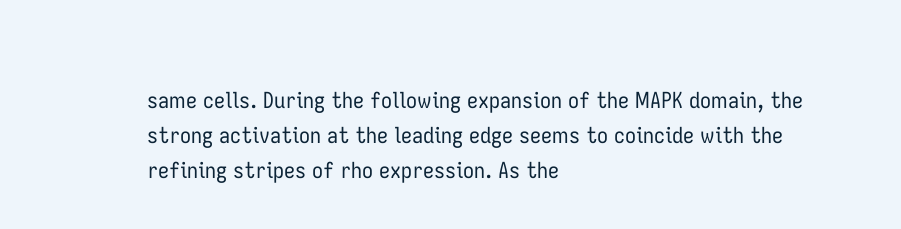same cells. During the following expansion of the MAPK domain, the strong activation at the leading edge seems to coincide with the refining stripes of rho expression. As the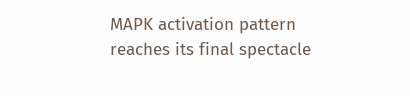MAPK activation pattern reaches its final spectacle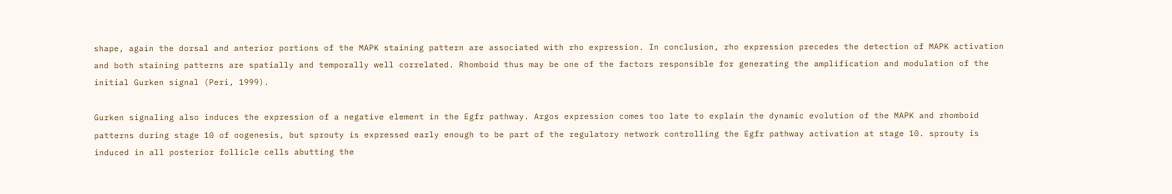shape, again the dorsal and anterior portions of the MAPK staining pattern are associated with rho expression. In conclusion, rho expression precedes the detection of MAPK activation and both staining patterns are spatially and temporally well correlated. Rhomboid thus may be one of the factors responsible for generating the amplification and modulation of the initial Gurken signal (Peri, 1999).

Gurken signaling also induces the expression of a negative element in the Egfr pathway. Argos expression comes too late to explain the dynamic evolution of the MAPK and rhomboid patterns during stage 10 of oogenesis, but sprouty is expressed early enough to be part of the regulatory network controlling the Egfr pathway activation at stage 10. sprouty is induced in all posterior follicle cells abutting the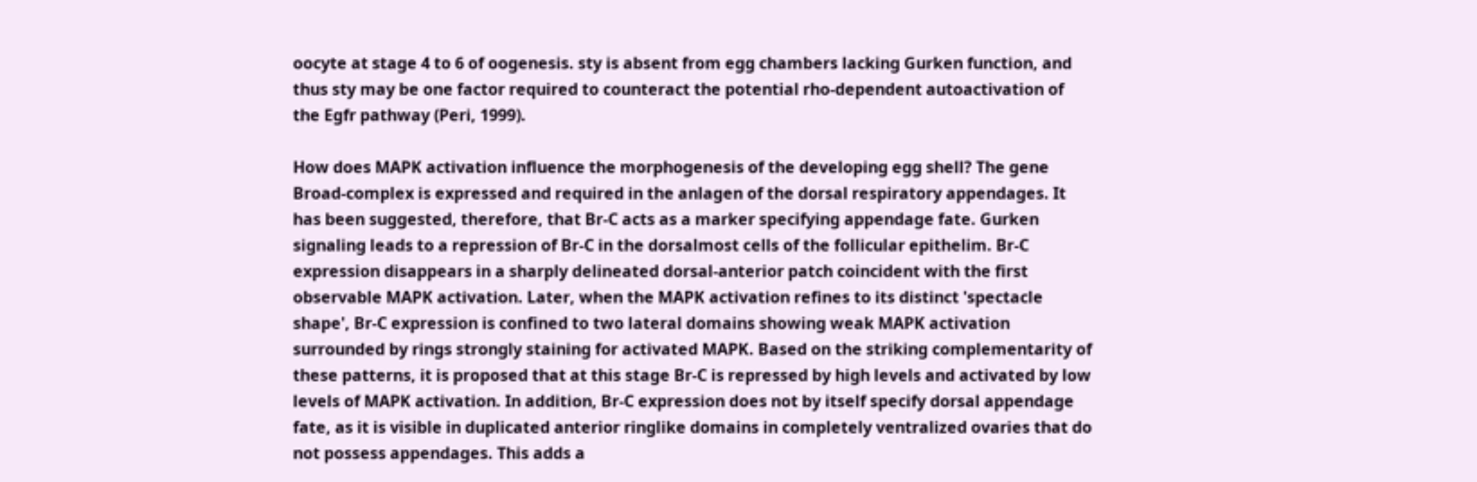oocyte at stage 4 to 6 of oogenesis. sty is absent from egg chambers lacking Gurken function, and thus sty may be one factor required to counteract the potential rho-dependent autoactivation of the Egfr pathway (Peri, 1999).

How does MAPK activation influence the morphogenesis of the developing egg shell? The gene Broad-complex is expressed and required in the anlagen of the dorsal respiratory appendages. It has been suggested, therefore, that Br-C acts as a marker specifying appendage fate. Gurken signaling leads to a repression of Br-C in the dorsalmost cells of the follicular epithelim. Br-C expression disappears in a sharply delineated dorsal-anterior patch coincident with the first observable MAPK activation. Later, when the MAPK activation refines to its distinct 'spectacle shape', Br-C expression is confined to two lateral domains showing weak MAPK activation surrounded by rings strongly staining for activated MAPK. Based on the striking complementarity of these patterns, it is proposed that at this stage Br-C is repressed by high levels and activated by low levels of MAPK activation. In addition, Br-C expression does not by itself specify dorsal appendage fate, as it is visible in duplicated anterior ringlike domains in completely ventralized ovaries that do not possess appendages. This adds a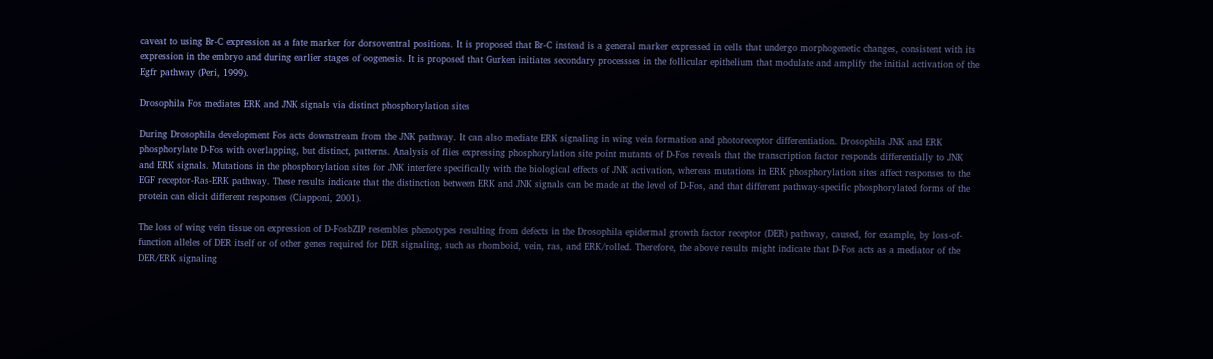caveat to using Br-C expression as a fate marker for dorsoventral positions. It is proposed that Br-C instead is a general marker expressed in cells that undergo morphogenetic changes, consistent with its expression in the embryo and during earlier stages of oogenesis. It is proposed that Gurken initiates secondary processses in the follicular epithelium that modulate and amplify the initial activation of the Egfr pathway (Peri, 1999).

Drosophila Fos mediates ERK and JNK signals via distinct phosphorylation sites

During Drosophila development Fos acts downstream from the JNK pathway. It can also mediate ERK signaling in wing vein formation and photoreceptor differentiation. Drosophila JNK and ERK phosphorylate D-Fos with overlapping, but distinct, patterns. Analysis of flies expressing phosphorylation site point mutants of D-Fos reveals that the transcription factor responds differentially to JNK and ERK signals. Mutations in the phosphorylation sites for JNK interfere specifically with the biological effects of JNK activation, whereas mutations in ERK phosphorylation sites affect responses to the EGF receptor-Ras-ERK pathway. These results indicate that the distinction between ERK and JNK signals can be made at the level of D-Fos, and that different pathway-specific phosphorylated forms of the protein can elicit different responses (Ciapponi, 2001).

The loss of wing vein tissue on expression of D-FosbZIP resembles phenotypes resulting from defects in the Drosophila epidermal growth factor receptor (DER) pathway, caused, for example, by loss-of-function alleles of DER itself or of other genes required for DER signaling, such as rhomboid, vein, ras, and ERK/rolled. Therefore, the above results might indicate that D-Fos acts as a mediator of the DER/ERK signaling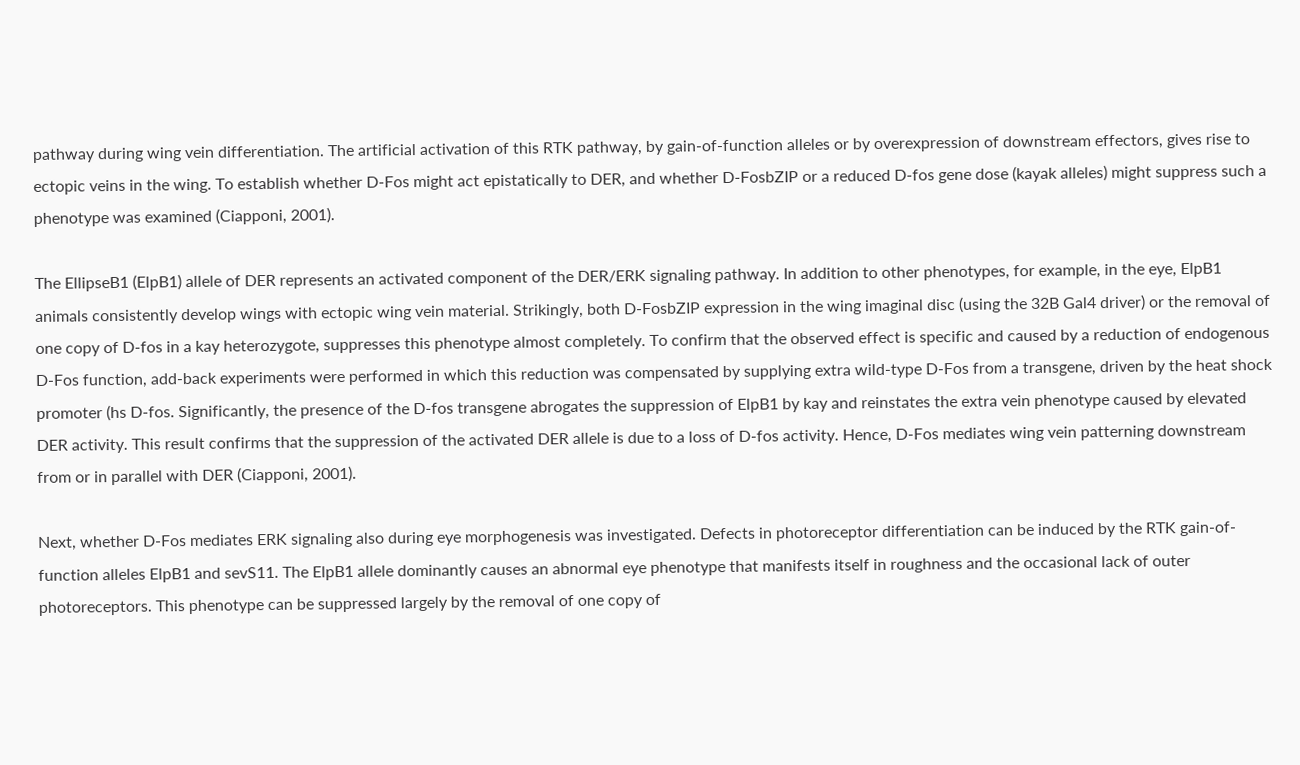pathway during wing vein differentiation. The artificial activation of this RTK pathway, by gain-of-function alleles or by overexpression of downstream effectors, gives rise to ectopic veins in the wing. To establish whether D-Fos might act epistatically to DER, and whether D-FosbZIP or a reduced D-fos gene dose (kayak alleles) might suppress such a phenotype was examined (Ciapponi, 2001).

The EllipseB1 (ElpB1) allele of DER represents an activated component of the DER/ERK signaling pathway. In addition to other phenotypes, for example, in the eye, ElpB1 animals consistently develop wings with ectopic wing vein material. Strikingly, both D-FosbZIP expression in the wing imaginal disc (using the 32B Gal4 driver) or the removal of one copy of D-fos in a kay heterozygote, suppresses this phenotype almost completely. To confirm that the observed effect is specific and caused by a reduction of endogenous D-Fos function, add-back experiments were performed in which this reduction was compensated by supplying extra wild-type D-Fos from a transgene, driven by the heat shock promoter (hs D-fos. Significantly, the presence of the D-fos transgene abrogates the suppression of ElpB1 by kay and reinstates the extra vein phenotype caused by elevated DER activity. This result confirms that the suppression of the activated DER allele is due to a loss of D-fos activity. Hence, D-Fos mediates wing vein patterning downstream from or in parallel with DER (Ciapponi, 2001).

Next, whether D-Fos mediates ERK signaling also during eye morphogenesis was investigated. Defects in photoreceptor differentiation can be induced by the RTK gain-of-function alleles ElpB1 and sevS11. The ElpB1 allele dominantly causes an abnormal eye phenotype that manifests itself in roughness and the occasional lack of outer photoreceptors. This phenotype can be suppressed largely by the removal of one copy of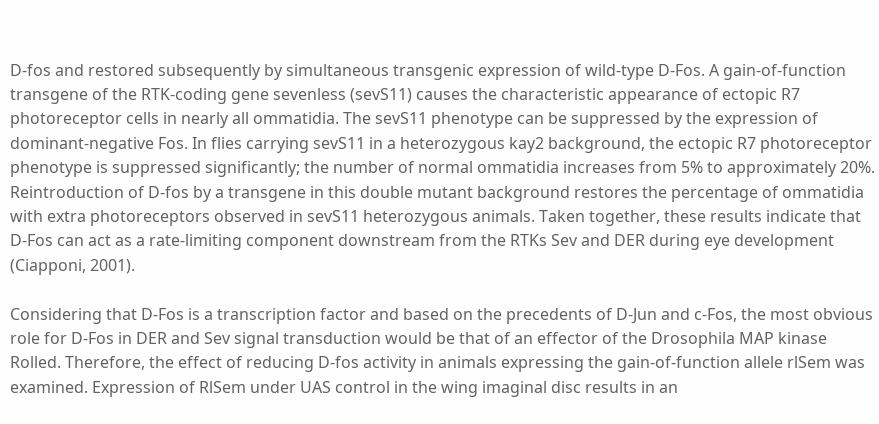D-fos and restored subsequently by simultaneous transgenic expression of wild-type D-Fos. A gain-of-function transgene of the RTK-coding gene sevenless (sevS11) causes the characteristic appearance of ectopic R7 photoreceptor cells in nearly all ommatidia. The sevS11 phenotype can be suppressed by the expression of dominant-negative Fos. In flies carrying sevS11 in a heterozygous kay2 background, the ectopic R7 photoreceptor phenotype is suppressed significantly; the number of normal ommatidia increases from 5% to approximately 20%. Reintroduction of D-fos by a transgene in this double mutant background restores the percentage of ommatidia with extra photoreceptors observed in sevS11 heterozygous animals. Taken together, these results indicate that D-Fos can act as a rate-limiting component downstream from the RTKs Sev and DER during eye development (Ciapponi, 2001).

Considering that D-Fos is a transcription factor and based on the precedents of D-Jun and c-Fos, the most obvious role for D-Fos in DER and Sev signal transduction would be that of an effector of the Drosophila MAP kinase Rolled. Therefore, the effect of reducing D-fos activity in animals expressing the gain-of-function allele rlSem was examined. Expression of RlSem under UAS control in the wing imaginal disc results in an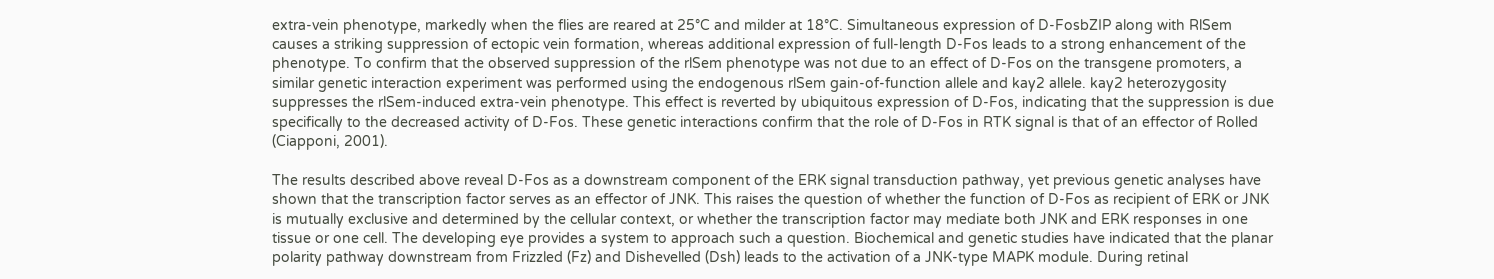extra-vein phenotype, markedly when the flies are reared at 25°C and milder at 18°C. Simultaneous expression of D-FosbZIP along with RlSem causes a striking suppression of ectopic vein formation, whereas additional expression of full-length D-Fos leads to a strong enhancement of the phenotype. To confirm that the observed suppression of the rlSem phenotype was not due to an effect of D-Fos on the transgene promoters, a similar genetic interaction experiment was performed using the endogenous rlSem gain-of-function allele and kay2 allele. kay2 heterozygosity suppresses the rlSem-induced extra-vein phenotype. This effect is reverted by ubiquitous expression of D-Fos, indicating that the suppression is due specifically to the decreased activity of D-Fos. These genetic interactions confirm that the role of D-Fos in RTK signal is that of an effector of Rolled (Ciapponi, 2001).

The results described above reveal D-Fos as a downstream component of the ERK signal transduction pathway, yet previous genetic analyses have shown that the transcription factor serves as an effector of JNK. This raises the question of whether the function of D-Fos as recipient of ERK or JNK is mutually exclusive and determined by the cellular context, or whether the transcription factor may mediate both JNK and ERK responses in one tissue or one cell. The developing eye provides a system to approach such a question. Biochemical and genetic studies have indicated that the planar polarity pathway downstream from Frizzled (Fz) and Dishevelled (Dsh) leads to the activation of a JNK-type MAPK module. During retinal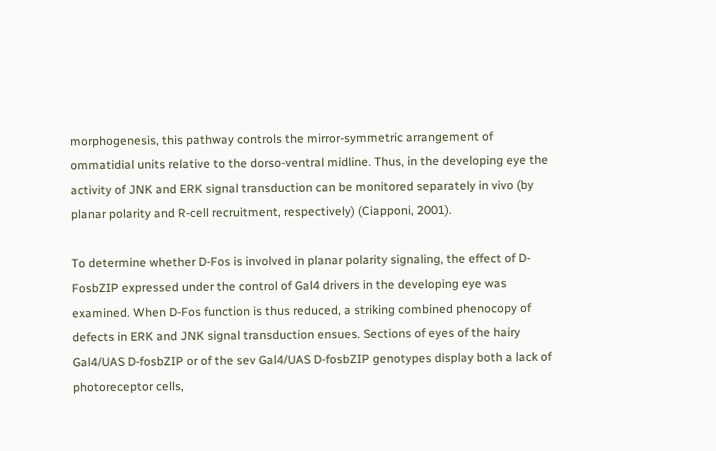morphogenesis, this pathway controls the mirror-symmetric arrangement of ommatidial units relative to the dorso-ventral midline. Thus, in the developing eye the activity of JNK and ERK signal transduction can be monitored separately in vivo (by planar polarity and R-cell recruitment, respectively) (Ciapponi, 2001).

To determine whether D-Fos is involved in planar polarity signaling, the effect of D-FosbZIP expressed under the control of Gal4 drivers in the developing eye was examined. When D-Fos function is thus reduced, a striking combined phenocopy of defects in ERK and JNK signal transduction ensues. Sections of eyes of the hairy Gal4/UAS D-fosbZIP or of the sev Gal4/UAS D-fosbZIP genotypes display both a lack of photoreceptor cells,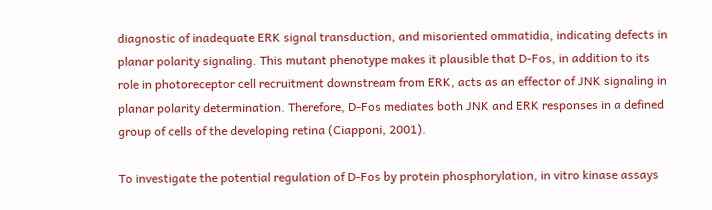diagnostic of inadequate ERK signal transduction, and misoriented ommatidia, indicating defects in planar polarity signaling. This mutant phenotype makes it plausible that D-Fos, in addition to its role in photoreceptor cell recruitment downstream from ERK, acts as an effector of JNK signaling in planar polarity determination. Therefore, D-Fos mediates both JNK and ERK responses in a defined group of cells of the developing retina (Ciapponi, 2001).

To investigate the potential regulation of D-Fos by protein phosphorylation, in vitro kinase assays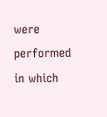were performed in which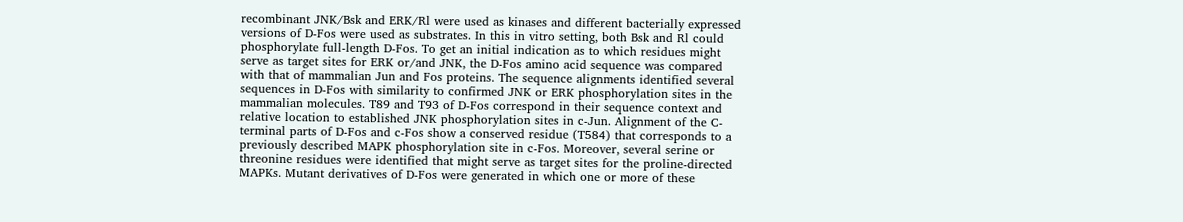recombinant JNK/Bsk and ERK/Rl were used as kinases and different bacterially expressed versions of D-Fos were used as substrates. In this in vitro setting, both Bsk and Rl could phosphorylate full-length D-Fos. To get an initial indication as to which residues might serve as target sites for ERK or/and JNK, the D-Fos amino acid sequence was compared with that of mammalian Jun and Fos proteins. The sequence alignments identified several sequences in D-Fos with similarity to confirmed JNK or ERK phosphorylation sites in the mammalian molecules. T89 and T93 of D-Fos correspond in their sequence context and relative location to established JNK phosphorylation sites in c-Jun. Alignment of the C-terminal parts of D-Fos and c-Fos show a conserved residue (T584) that corresponds to a previously described MAPK phosphorylation site in c-Fos. Moreover, several serine or threonine residues were identified that might serve as target sites for the proline-directed MAPKs. Mutant derivatives of D-Fos were generated in which one or more of these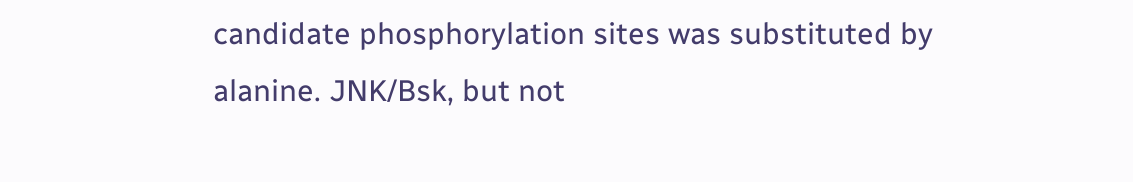candidate phosphorylation sites was substituted by alanine. JNK/Bsk, but not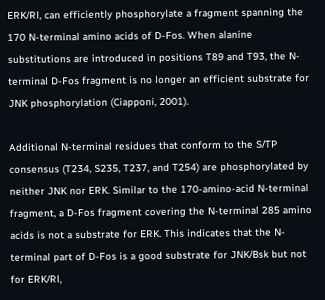ERK/Rl, can efficiently phosphorylate a fragment spanning the 170 N-terminal amino acids of D-Fos. When alanine substitutions are introduced in positions T89 and T93, the N-terminal D-Fos fragment is no longer an efficient substrate for JNK phosphorylation (Ciapponi, 2001).

Additional N-terminal residues that conform to the S/TP consensus (T234, S235, T237, and T254) are phosphorylated by neither JNK nor ERK. Similar to the 170-amino-acid N-terminal fragment, a D-Fos fragment covering the N-terminal 285 amino acids is not a substrate for ERK. This indicates that the N-terminal part of D-Fos is a good substrate for JNK/Bsk but not for ERK/Rl,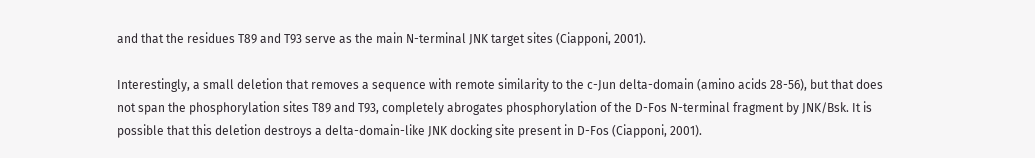and that the residues T89 and T93 serve as the main N-terminal JNK target sites (Ciapponi, 2001).

Interestingly, a small deletion that removes a sequence with remote similarity to the c-Jun delta-domain (amino acids 28-56), but that does not span the phosphorylation sites T89 and T93, completely abrogates phosphorylation of the D-Fos N-terminal fragment by JNK/Bsk. It is possible that this deletion destroys a delta-domain-like JNK docking site present in D-Fos (Ciapponi, 2001).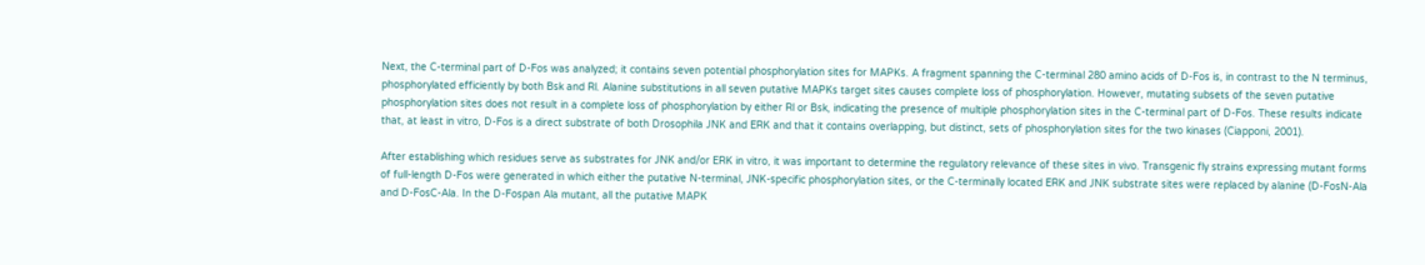Next, the C-terminal part of D-Fos was analyzed; it contains seven potential phosphorylation sites for MAPKs. A fragment spanning the C-terminal 280 amino acids of D-Fos is, in contrast to the N terminus, phosphorylated efficiently by both Bsk and Rl. Alanine substitutions in all seven putative MAPKs target sites causes complete loss of phosphorylation. However, mutating subsets of the seven putative phosphorylation sites does not result in a complete loss of phosphorylation by either Rl or Bsk, indicating the presence of multiple phosphorylation sites in the C-terminal part of D-Fos. These results indicate that, at least in vitro, D-Fos is a direct substrate of both Drosophila JNK and ERK and that it contains overlapping, but distinct, sets of phosphorylation sites for the two kinases (Ciapponi, 2001).

After establishing which residues serve as substrates for JNK and/or ERK in vitro, it was important to determine the regulatory relevance of these sites in vivo. Transgenic fly strains expressing mutant forms of full-length D-Fos were generated in which either the putative N-terminal, JNK-specific phosphorylation sites, or the C-terminally located ERK and JNK substrate sites were replaced by alanine (D-FosN-Ala and D-FosC-Ala. In the D-Fospan Ala mutant, all the putative MAPK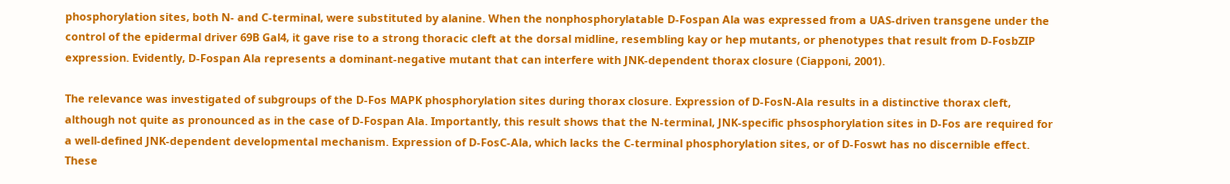phosphorylation sites, both N- and C-terminal, were substituted by alanine. When the nonphosphorylatable D-Fospan Ala was expressed from a UAS-driven transgene under the control of the epidermal driver 69B Gal4, it gave rise to a strong thoracic cleft at the dorsal midline, resembling kay or hep mutants, or phenotypes that result from D-FosbZIP expression. Evidently, D-Fospan Ala represents a dominant-negative mutant that can interfere with JNK-dependent thorax closure (Ciapponi, 2001).

The relevance was investigated of subgroups of the D-Fos MAPK phosphorylation sites during thorax closure. Expression of D-FosN-Ala results in a distinctive thorax cleft, although not quite as pronounced as in the case of D-Fospan Ala. Importantly, this result shows that the N-terminal, JNK-specific phsosphorylation sites in D-Fos are required for a well-defined JNK-dependent developmental mechanism. Expression of D-FosC-Ala, which lacks the C-terminal phosphorylation sites, or of D-Foswt has no discernible effect. These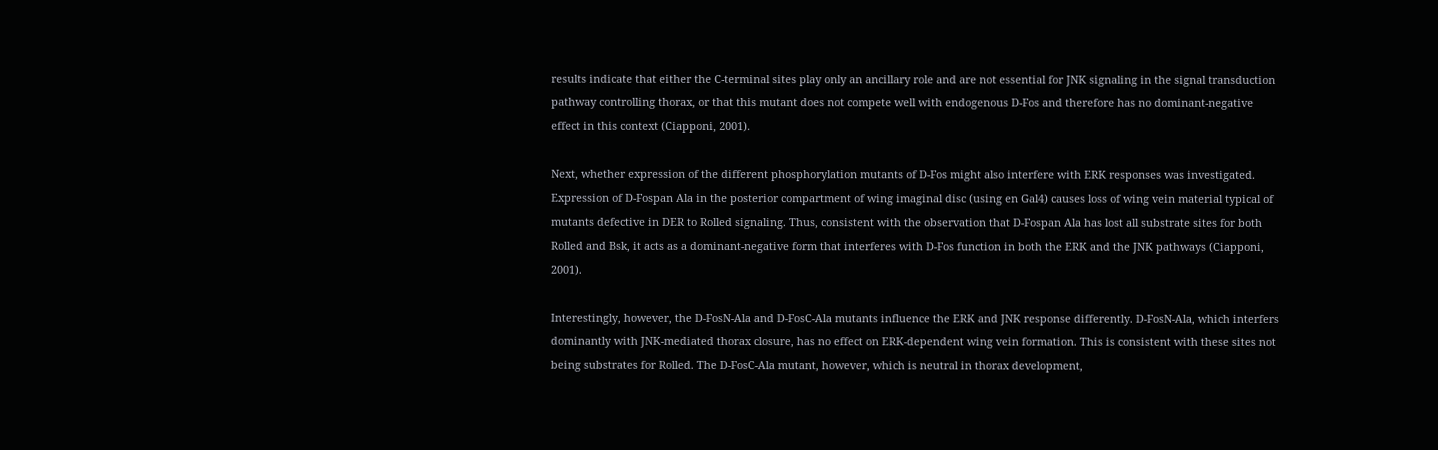results indicate that either the C-terminal sites play only an ancillary role and are not essential for JNK signaling in the signal transduction pathway controlling thorax, or that this mutant does not compete well with endogenous D-Fos and therefore has no dominant-negative effect in this context (Ciapponi, 2001).

Next, whether expression of the different phosphorylation mutants of D-Fos might also interfere with ERK responses was investigated. Expression of D-Fospan Ala in the posterior compartment of wing imaginal disc (using en Gal4) causes loss of wing vein material typical of mutants defective in DER to Rolled signaling. Thus, consistent with the observation that D-Fospan Ala has lost all substrate sites for both Rolled and Bsk, it acts as a dominant-negative form that interferes with D-Fos function in both the ERK and the JNK pathways (Ciapponi, 2001).

Interestingly, however, the D-FosN-Ala and D-FosC-Ala mutants influence the ERK and JNK response differently. D-FosN-Ala, which interfers dominantly with JNK-mediated thorax closure, has no effect on ERK-dependent wing vein formation. This is consistent with these sites not being substrates for Rolled. The D-FosC-Ala mutant, however, which is neutral in thorax development,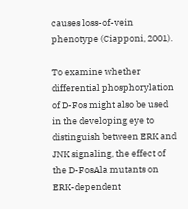causes loss-of-vein phenotype (Ciapponi, 2001).

To examine whether differential phosphorylation of D-Fos might also be used in the developing eye to distinguish between ERK and JNK signaling, the effect of the D-FosAla mutants on ERK-dependent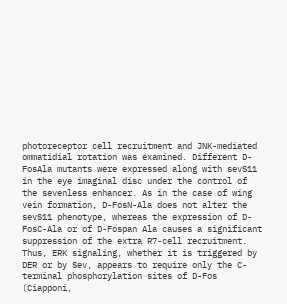photoreceptor cell recruitment and JNK-mediated ommatidial rotation was examined. Different D-FosAla mutants were expressed along with sevS11 in the eye imaginal disc under the control of the sevenless enhancer. As in the case of wing vein formation, D-FosN-Ala does not alter the sevS11 phenotype, whereas the expression of D-FosC-Ala or of D-Fospan Ala causes a significant suppression of the extra R7-cell recruitment. Thus, ERK signaling, whether it is triggered by DER or by Sev, appears to require only the C-terminal phosphorylation sites of D-Fos (Ciapponi,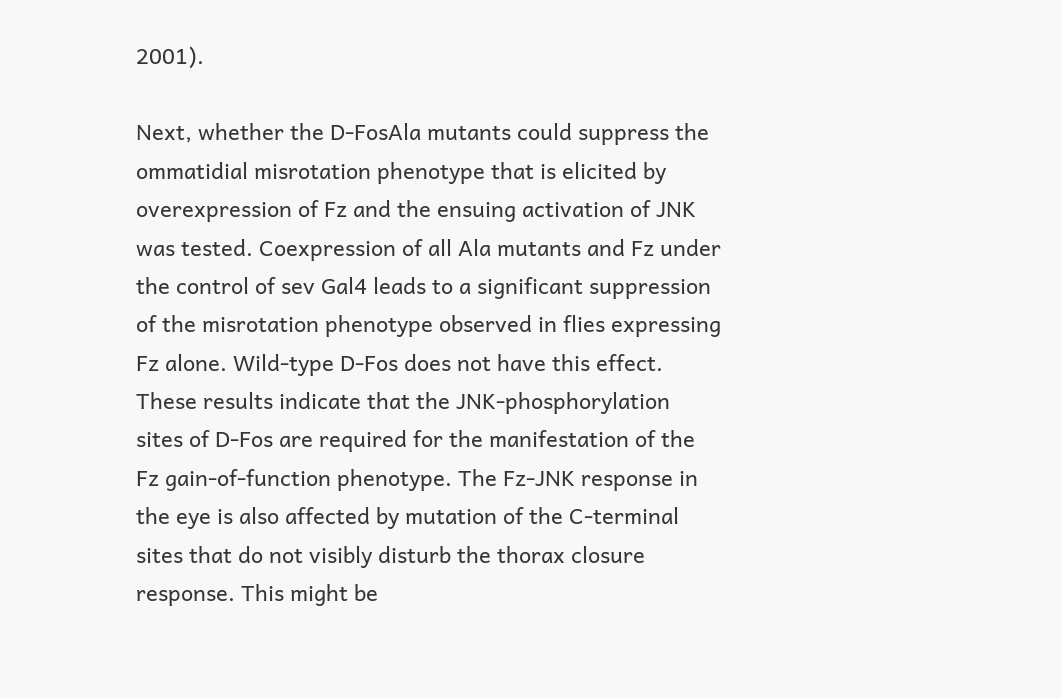2001).

Next, whether the D-FosAla mutants could suppress the ommatidial misrotation phenotype that is elicited by overexpression of Fz and the ensuing activation of JNK was tested. Coexpression of all Ala mutants and Fz under the control of sev Gal4 leads to a significant suppression of the misrotation phenotype observed in flies expressing Fz alone. Wild-type D-Fos does not have this effect. These results indicate that the JNK-phosphorylation sites of D-Fos are required for the manifestation of the Fz gain-of-function phenotype. The Fz-JNK response in the eye is also affected by mutation of the C-terminal sites that do not visibly disturb the thorax closure response. This might be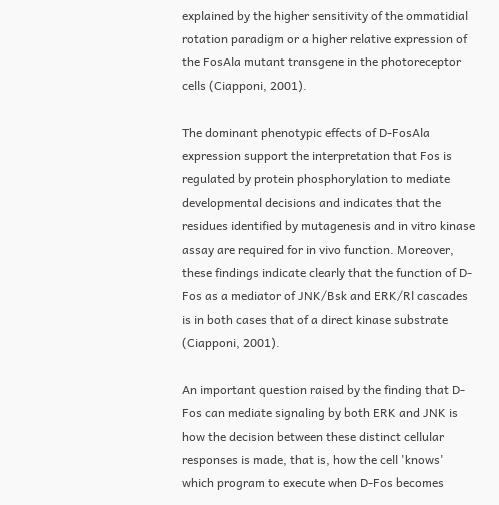explained by the higher sensitivity of the ommatidial rotation paradigm or a higher relative expression of the FosAla mutant transgene in the photoreceptor cells (Ciapponi, 2001).

The dominant phenotypic effects of D-FosAla expression support the interpretation that Fos is regulated by protein phosphorylation to mediate developmental decisions and indicates that the residues identified by mutagenesis and in vitro kinase assay are required for in vivo function. Moreover, these findings indicate clearly that the function of D-Fos as a mediator of JNK/Bsk and ERK/Rl cascades is in both cases that of a direct kinase substrate (Ciapponi, 2001).

An important question raised by the finding that D-Fos can mediate signaling by both ERK and JNK is how the decision between these distinct cellular responses is made, that is, how the cell 'knows' which program to execute when D-Fos becomes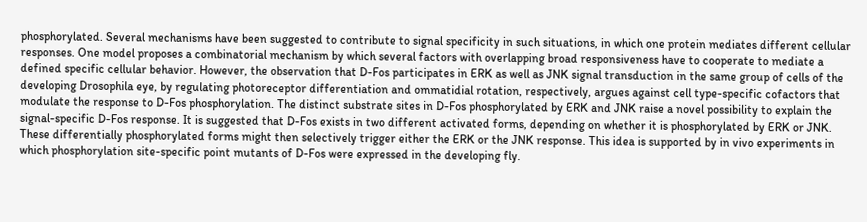phosphorylated. Several mechanisms have been suggested to contribute to signal specificity in such situations, in which one protein mediates different cellular responses. One model proposes a combinatorial mechanism by which several factors with overlapping broad responsiveness have to cooperate to mediate a defined specific cellular behavior. However, the observation that D-Fos participates in ERK as well as JNK signal transduction in the same group of cells of the developing Drosophila eye, by regulating photoreceptor differentiation and ommatidial rotation, respectively, argues against cell type-specific cofactors that modulate the response to D-Fos phosphorylation. The distinct substrate sites in D-Fos phosphorylated by ERK and JNK raise a novel possibility to explain the signal-specific D-Fos response. It is suggested that D-Fos exists in two different activated forms, depending on whether it is phosphorylated by ERK or JNK. These differentially phosphorylated forms might then selectively trigger either the ERK or the JNK response. This idea is supported by in vivo experiments in which phosphorylation site-specific point mutants of D-Fos were expressed in the developing fly.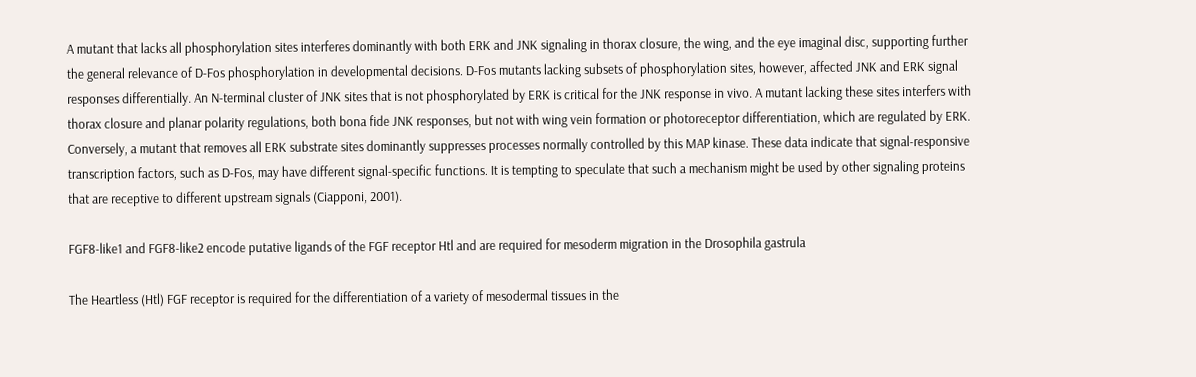A mutant that lacks all phosphorylation sites interferes dominantly with both ERK and JNK signaling in thorax closure, the wing, and the eye imaginal disc, supporting further the general relevance of D-Fos phosphorylation in developmental decisions. D-Fos mutants lacking subsets of phosphorylation sites, however, affected JNK and ERK signal responses differentially. An N-terminal cluster of JNK sites that is not phosphorylated by ERK is critical for the JNK response in vivo. A mutant lacking these sites interfers with thorax closure and planar polarity regulations, both bona fide JNK responses, but not with wing vein formation or photoreceptor differentiation, which are regulated by ERK. Conversely, a mutant that removes all ERK substrate sites dominantly suppresses processes normally controlled by this MAP kinase. These data indicate that signal-responsive transcription factors, such as D-Fos, may have different signal-specific functions. It is tempting to speculate that such a mechanism might be used by other signaling proteins that are receptive to different upstream signals (Ciapponi, 2001).

FGF8-like1 and FGF8-like2 encode putative ligands of the FGF receptor Htl and are required for mesoderm migration in the Drosophila gastrula

The Heartless (Htl) FGF receptor is required for the differentiation of a variety of mesodermal tissues in the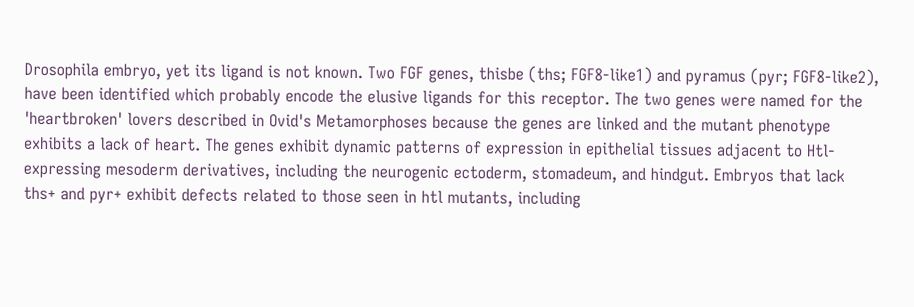Drosophila embryo, yet its ligand is not known. Two FGF genes, thisbe (ths; FGF8-like1) and pyramus (pyr; FGF8-like2), have been identified which probably encode the elusive ligands for this receptor. The two genes were named for the 'heartbroken' lovers described in Ovid's Metamorphoses because the genes are linked and the mutant phenotype exhibits a lack of heart. The genes exhibit dynamic patterns of expression in epithelial tissues adjacent to Htl-expressing mesoderm derivatives, including the neurogenic ectoderm, stomadeum, and hindgut. Embryos that lack ths+ and pyr+ exhibit defects related to those seen in htl mutants, including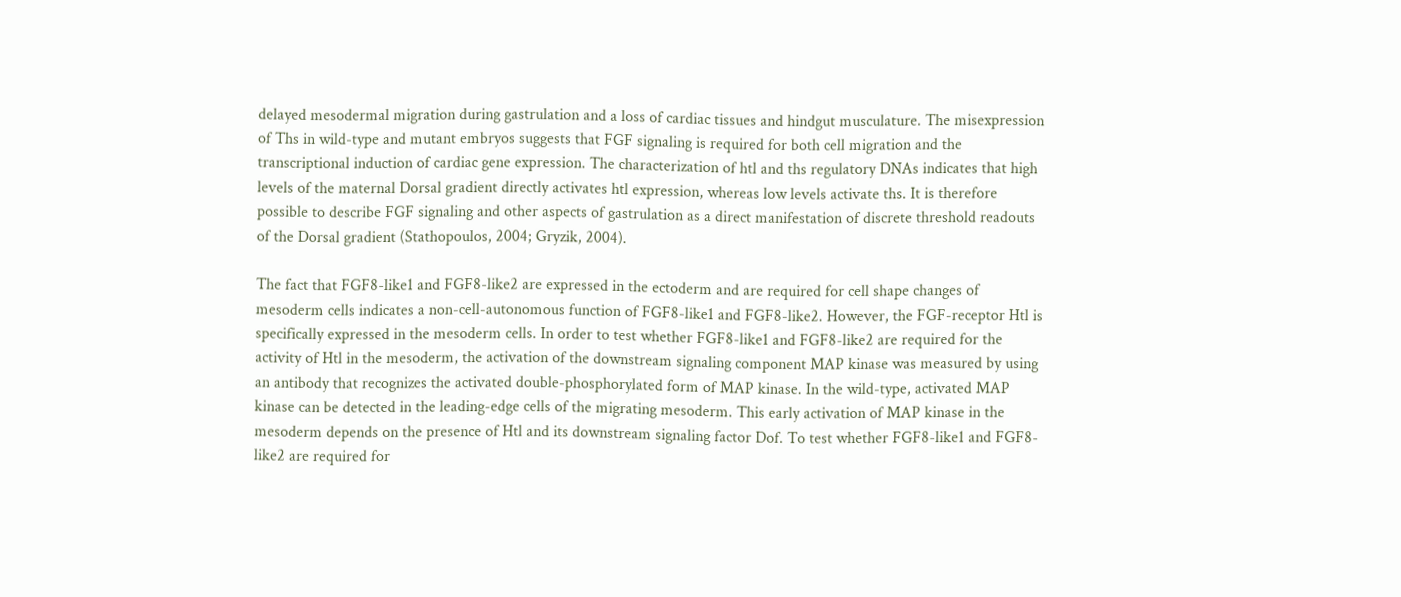delayed mesodermal migration during gastrulation and a loss of cardiac tissues and hindgut musculature. The misexpression of Ths in wild-type and mutant embryos suggests that FGF signaling is required for both cell migration and the transcriptional induction of cardiac gene expression. The characterization of htl and ths regulatory DNAs indicates that high levels of the maternal Dorsal gradient directly activates htl expression, whereas low levels activate ths. It is therefore possible to describe FGF signaling and other aspects of gastrulation as a direct manifestation of discrete threshold readouts of the Dorsal gradient (Stathopoulos, 2004; Gryzik, 2004).

The fact that FGF8-like1 and FGF8-like2 are expressed in the ectoderm and are required for cell shape changes of mesoderm cells indicates a non-cell-autonomous function of FGF8-like1 and FGF8-like2. However, the FGF-receptor Htl is specifically expressed in the mesoderm cells. In order to test whether FGF8-like1 and FGF8-like2 are required for the activity of Htl in the mesoderm, the activation of the downstream signaling component MAP kinase was measured by using an antibody that recognizes the activated double-phosphorylated form of MAP kinase. In the wild-type, activated MAP kinase can be detected in the leading-edge cells of the migrating mesoderm. This early activation of MAP kinase in the mesoderm depends on the presence of Htl and its downstream signaling factor Dof. To test whether FGF8-like1 and FGF8-like2 are required for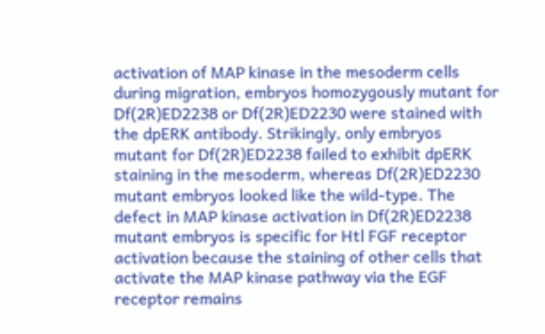activation of MAP kinase in the mesoderm cells during migration, embryos homozygously mutant for Df(2R)ED2238 or Df(2R)ED2230 were stained with the dpERK antibody. Strikingly, only embryos mutant for Df(2R)ED2238 failed to exhibit dpERK staining in the mesoderm, whereas Df(2R)ED2230 mutant embryos looked like the wild-type. The defect in MAP kinase activation in Df(2R)ED2238 mutant embryos is specific for Htl FGF receptor activation because the staining of other cells that activate the MAP kinase pathway via the EGF receptor remains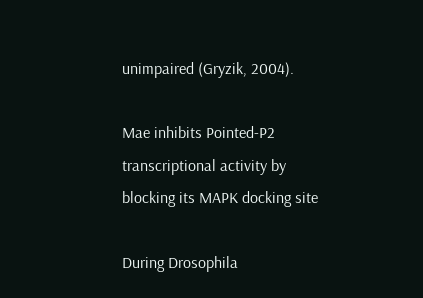unimpaired (Gryzik, 2004).

Mae inhibits Pointed-P2 transcriptional activity by blocking its MAPK docking site

During Drosophila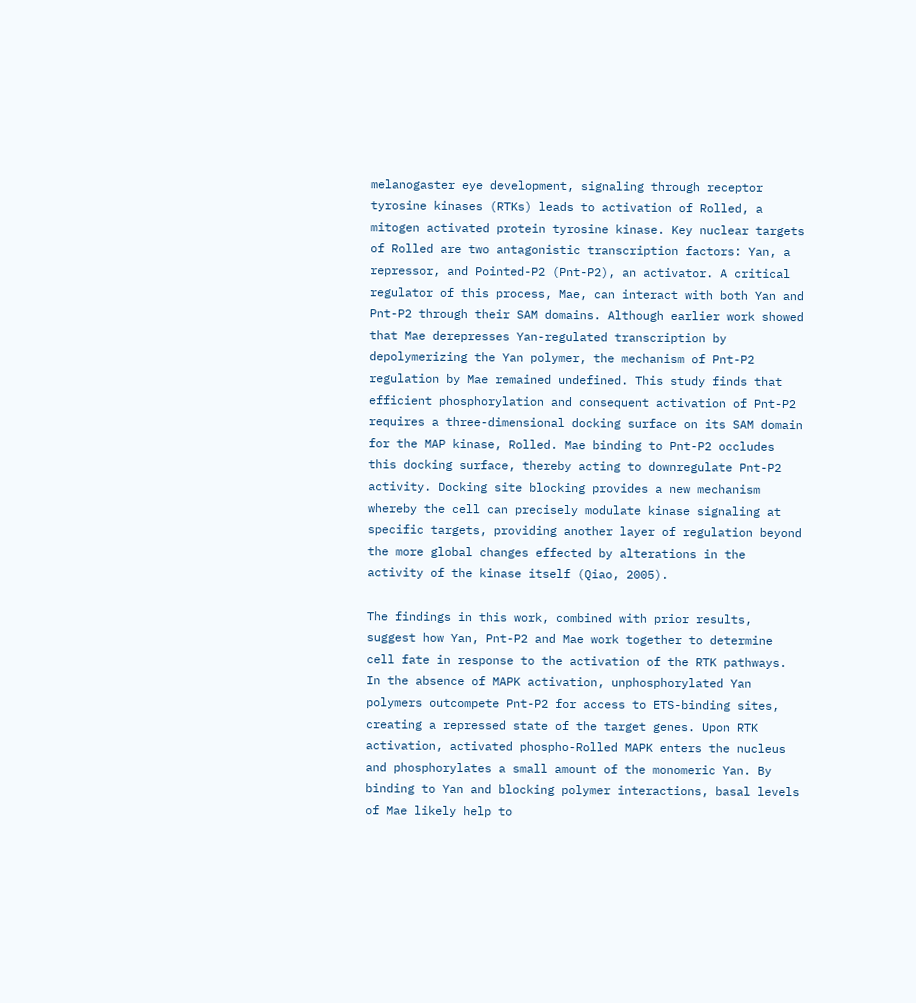melanogaster eye development, signaling through receptor tyrosine kinases (RTKs) leads to activation of Rolled, a mitogen activated protein tyrosine kinase. Key nuclear targets of Rolled are two antagonistic transcription factors: Yan, a repressor, and Pointed-P2 (Pnt-P2), an activator. A critical regulator of this process, Mae, can interact with both Yan and Pnt-P2 through their SAM domains. Although earlier work showed that Mae derepresses Yan-regulated transcription by depolymerizing the Yan polymer, the mechanism of Pnt-P2 regulation by Mae remained undefined. This study finds that efficient phosphorylation and consequent activation of Pnt-P2 requires a three-dimensional docking surface on its SAM domain for the MAP kinase, Rolled. Mae binding to Pnt-P2 occludes this docking surface, thereby acting to downregulate Pnt-P2 activity. Docking site blocking provides a new mechanism whereby the cell can precisely modulate kinase signaling at specific targets, providing another layer of regulation beyond the more global changes effected by alterations in the activity of the kinase itself (Qiao, 2005).

The findings in this work, combined with prior results, suggest how Yan, Pnt-P2 and Mae work together to determine cell fate in response to the activation of the RTK pathways. In the absence of MAPK activation, unphosphorylated Yan polymers outcompete Pnt-P2 for access to ETS-binding sites, creating a repressed state of the target genes. Upon RTK activation, activated phospho-Rolled MAPK enters the nucleus and phosphorylates a small amount of the monomeric Yan. By binding to Yan and blocking polymer interactions, basal levels of Mae likely help to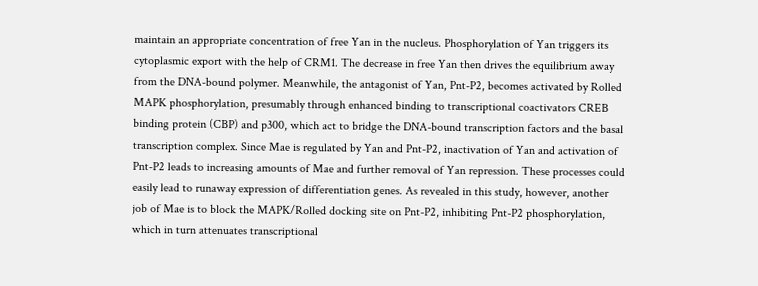maintain an appropriate concentration of free Yan in the nucleus. Phosphorylation of Yan triggers its cytoplasmic export with the help of CRM1. The decrease in free Yan then drives the equilibrium away from the DNA-bound polymer. Meanwhile, the antagonist of Yan, Pnt-P2, becomes activated by Rolled MAPK phosphorylation, presumably through enhanced binding to transcriptional coactivators CREB binding protein (CBP) and p300, which act to bridge the DNA-bound transcription factors and the basal transcription complex. Since Mae is regulated by Yan and Pnt-P2, inactivation of Yan and activation of Pnt-P2 leads to increasing amounts of Mae and further removal of Yan repression. These processes could easily lead to runaway expression of differentiation genes. As revealed in this study, however, another job of Mae is to block the MAPK/Rolled docking site on Pnt-P2, inhibiting Pnt-P2 phosphorylation, which in turn attenuates transcriptional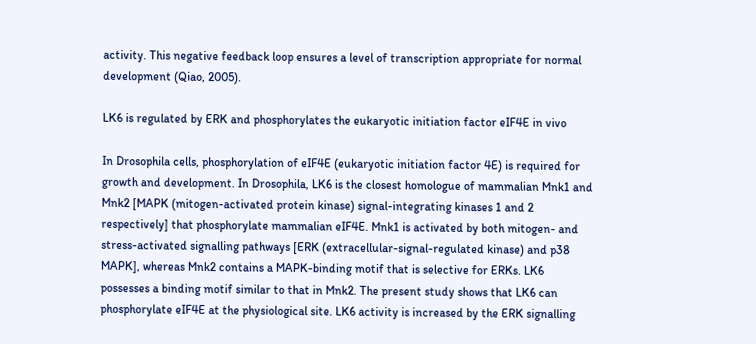activity. This negative feedback loop ensures a level of transcription appropriate for normal development (Qiao, 2005).

LK6 is regulated by ERK and phosphorylates the eukaryotic initiation factor eIF4E in vivo

In Drosophila cells, phosphorylation of eIF4E (eukaryotic initiation factor 4E) is required for growth and development. In Drosophila, LK6 is the closest homologue of mammalian Mnk1 and Mnk2 [MAPK (mitogen-activated protein kinase) signal-integrating kinases 1 and 2 respectively] that phosphorylate mammalian eIF4E. Mnk1 is activated by both mitogen- and stress-activated signalling pathways [ERK (extracellular-signal-regulated kinase) and p38 MAPK], whereas Mnk2 contains a MAPK-binding motif that is selective for ERKs. LK6 possesses a binding motif similar to that in Mnk2. The present study shows that LK6 can phosphorylate eIF4E at the physiological site. LK6 activity is increased by the ERK signalling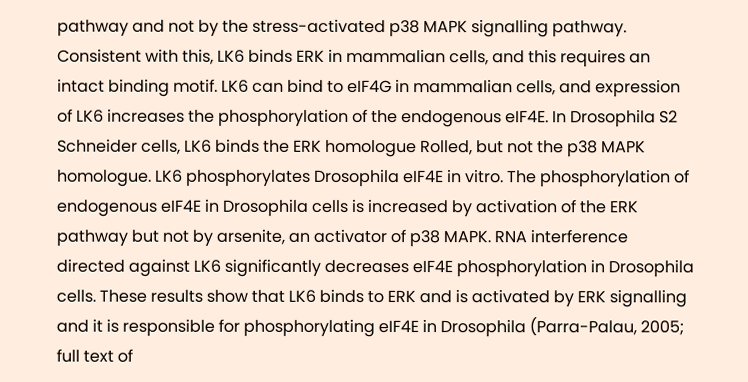pathway and not by the stress-activated p38 MAPK signalling pathway. Consistent with this, LK6 binds ERK in mammalian cells, and this requires an intact binding motif. LK6 can bind to eIF4G in mammalian cells, and expression of LK6 increases the phosphorylation of the endogenous eIF4E. In Drosophila S2 Schneider cells, LK6 binds the ERK homologue Rolled, but not the p38 MAPK homologue. LK6 phosphorylates Drosophila eIF4E in vitro. The phosphorylation of endogenous eIF4E in Drosophila cells is increased by activation of the ERK pathway but not by arsenite, an activator of p38 MAPK. RNA interference directed against LK6 significantly decreases eIF4E phosphorylation in Drosophila cells. These results show that LK6 binds to ERK and is activated by ERK signalling and it is responsible for phosphorylating eIF4E in Drosophila (Parra-Palau, 2005; full text of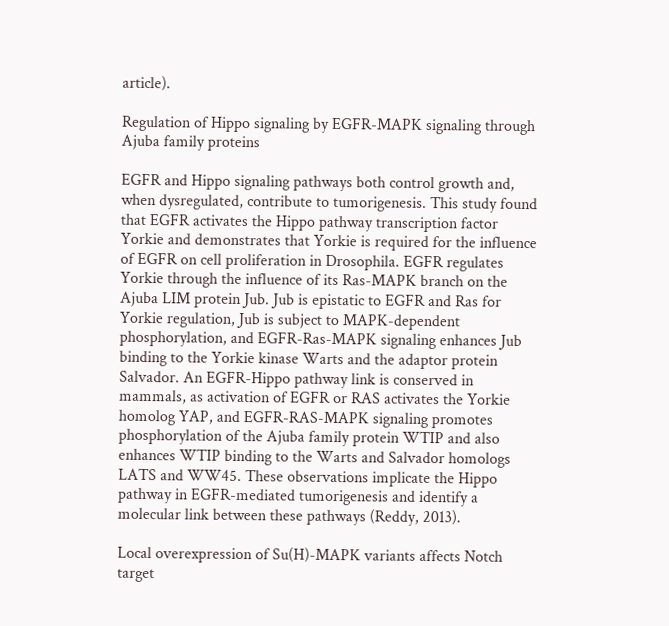article).

Regulation of Hippo signaling by EGFR-MAPK signaling through Ajuba family proteins

EGFR and Hippo signaling pathways both control growth and, when dysregulated, contribute to tumorigenesis. This study found that EGFR activates the Hippo pathway transcription factor Yorkie and demonstrates that Yorkie is required for the influence of EGFR on cell proliferation in Drosophila. EGFR regulates Yorkie through the influence of its Ras-MAPK branch on the Ajuba LIM protein Jub. Jub is epistatic to EGFR and Ras for Yorkie regulation, Jub is subject to MAPK-dependent phosphorylation, and EGFR-Ras-MAPK signaling enhances Jub binding to the Yorkie kinase Warts and the adaptor protein Salvador. An EGFR-Hippo pathway link is conserved in mammals, as activation of EGFR or RAS activates the Yorkie homolog YAP, and EGFR-RAS-MAPK signaling promotes phosphorylation of the Ajuba family protein WTIP and also enhances WTIP binding to the Warts and Salvador homologs LATS and WW45. These observations implicate the Hippo pathway in EGFR-mediated tumorigenesis and identify a molecular link between these pathways (Reddy, 2013).

Local overexpression of Su(H)-MAPK variants affects Notch target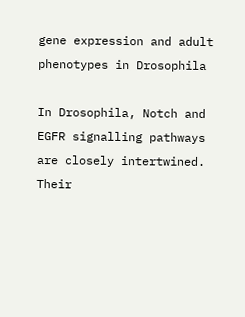gene expression and adult phenotypes in Drosophila

In Drosophila, Notch and EGFR signalling pathways are closely intertwined. Their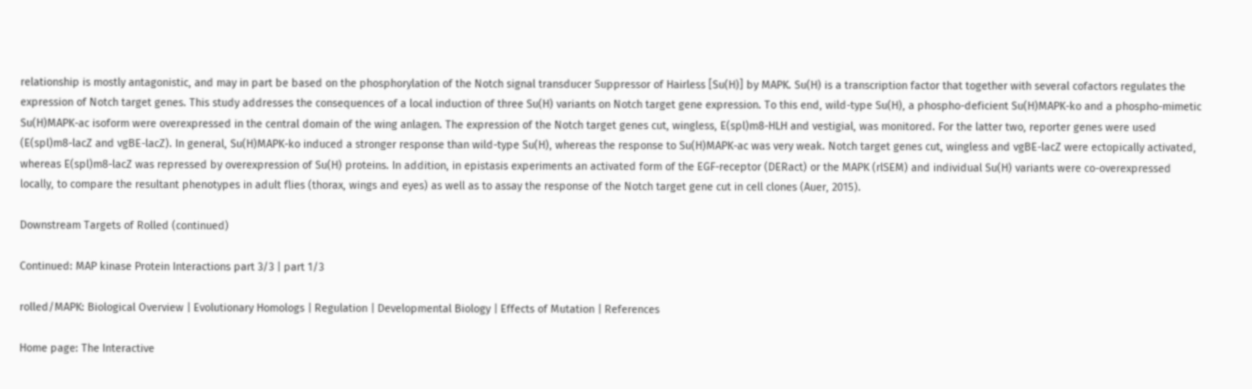relationship is mostly antagonistic, and may in part be based on the phosphorylation of the Notch signal transducer Suppressor of Hairless [Su(H)] by MAPK. Su(H) is a transcription factor that together with several cofactors regulates the expression of Notch target genes. This study addresses the consequences of a local induction of three Su(H) variants on Notch target gene expression. To this end, wild-type Su(H), a phospho-deficient Su(H)MAPK-ko and a phospho-mimetic Su(H)MAPK-ac isoform were overexpressed in the central domain of the wing anlagen. The expression of the Notch target genes cut, wingless, E(spl)m8-HLH and vestigial, was monitored. For the latter two, reporter genes were used (E(spl)m8-lacZ and vgBE-lacZ). In general, Su(H)MAPK-ko induced a stronger response than wild-type Su(H), whereas the response to Su(H)MAPK-ac was very weak. Notch target genes cut, wingless and vgBE-lacZ were ectopically activated, whereas E(spl)m8-lacZ was repressed by overexpression of Su(H) proteins. In addition, in epistasis experiments an activated form of the EGF-receptor (DERact) or the MAPK (rlSEM) and individual Su(H) variants were co-overexpressed locally, to compare the resultant phenotypes in adult flies (thorax, wings and eyes) as well as to assay the response of the Notch target gene cut in cell clones (Auer, 2015).

Downstream Targets of Rolled (continued)

Continued: MAP kinase Protein Interactions part 3/3 | part 1/3

rolled/MAPK: Biological Overview | Evolutionary Homologs | Regulation | Developmental Biology | Effects of Mutation | References

Home page: The Interactive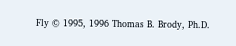Fly © 1995, 1996 Thomas B. Brody, Ph.D.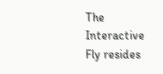The Interactive Fly resides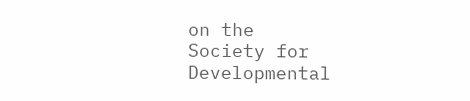on the
Society for Developmental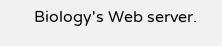Biology's Web server.